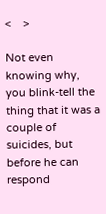<    >

Not even knowing why, you blink-tell the thing that it was a couple of suicides, but before he can respond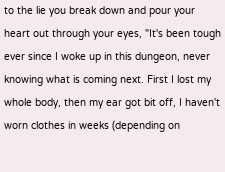to the lie you break down and pour your heart out through your eyes, "It's been tough ever since I woke up in this dungeon, never knowing what is coming next. First I lost my whole body, then my ear got bit off, I haven't worn clothes in weeks (depending on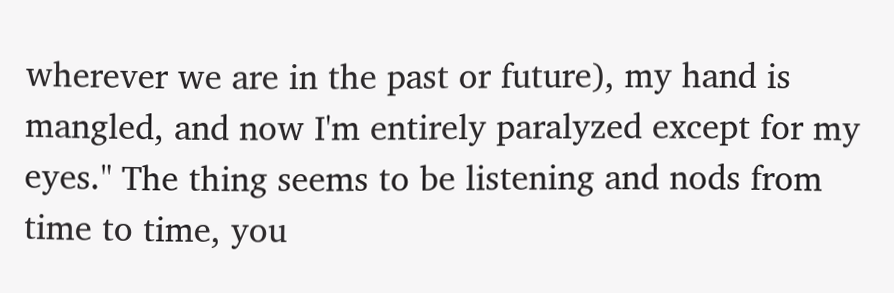wherever we are in the past or future), my hand is mangled, and now I'm entirely paralyzed except for my eyes." The thing seems to be listening and nods from time to time, you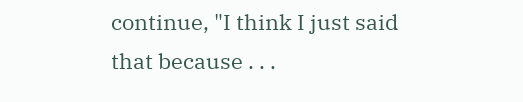continue, "I think I just said that because . . .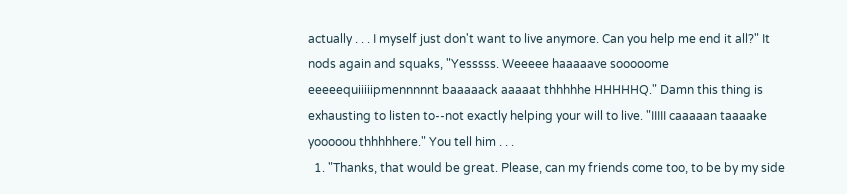actually . . . I myself just don't want to live anymore. Can you help me end it all?" It nods again and squaks, "Yesssss. Weeeee haaaaave sooooome eeeeequiiiiipmennnnnt baaaaack aaaaat thhhhhe HHHHHQ." Damn this thing is exhausting to listen to--not exactly helping your will to live. "IIIII caaaaan taaaake yooooou thhhhhere." You tell him . . .
  1. "Thanks, that would be great. Please, can my friends come too, to be by my side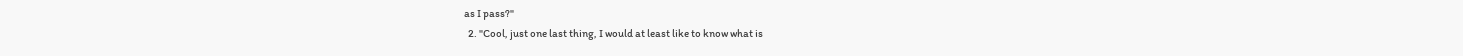as I pass?"
  2. "Cool, just one last thing, I would at least like to know what is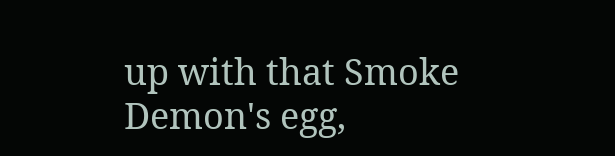up with that Smoke Demon's egg,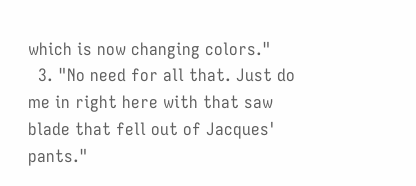which is now changing colors."
  3. "No need for all that. Just do me in right here with that saw blade that fell out of Jacques' pants."